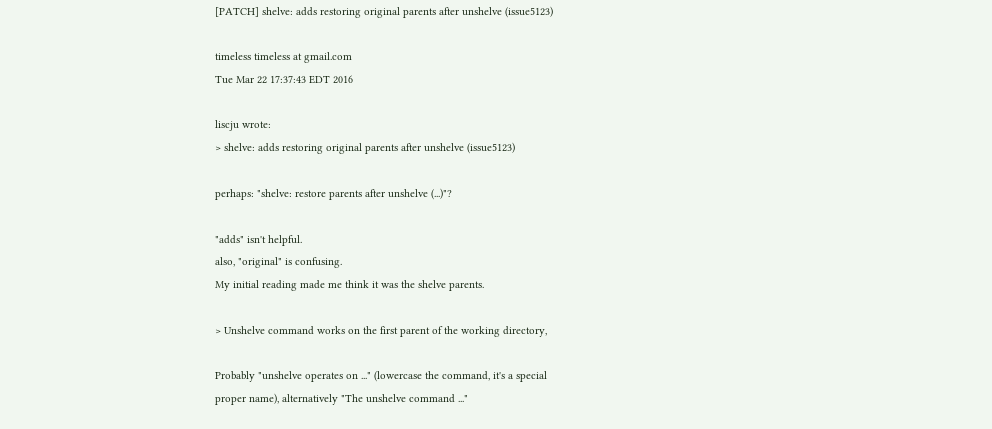[PATCH] shelve: adds restoring original parents after unshelve (issue5123)

timeless timeless at gmail.com
Tue Mar 22 17:37:43 EDT 2016

liscju wrote:
> shelve: adds restoring original parents after unshelve (issue5123)

perhaps: "shelve: restore parents after unshelve (...)"?

"adds" isn't helpful.
also, "original" is confusing.
My initial reading made me think it was the shelve parents.

> Unshelve command works on the first parent of the working directory,

Probably "unshelve operates on ..." (lowercase the command, it's a special
proper name), alternatively "The unshelve command ..."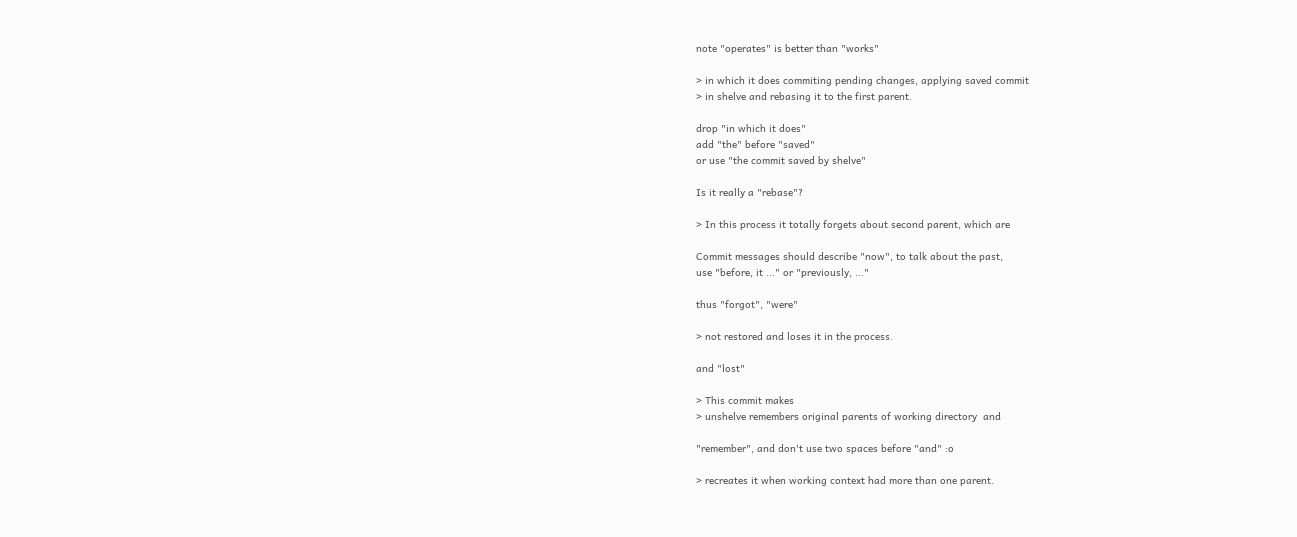note "operates" is better than "works"

> in which it does commiting pending changes, applying saved commit
> in shelve and rebasing it to the first parent.

drop "in which it does"
add "the" before "saved"
or use "the commit saved by shelve"

Is it really a "rebase"?

> In this process it totally forgets about second parent, which are

Commit messages should describe "now", to talk about the past,
use "before, it ..." or "previously, ..."

thus "forgot", "were"

> not restored and loses it in the process.

and "lost"

> This commit makes
> unshelve remembers original parents of working directory  and

"remember", and don't use two spaces before "and" :o

> recreates it when working context had more than one parent.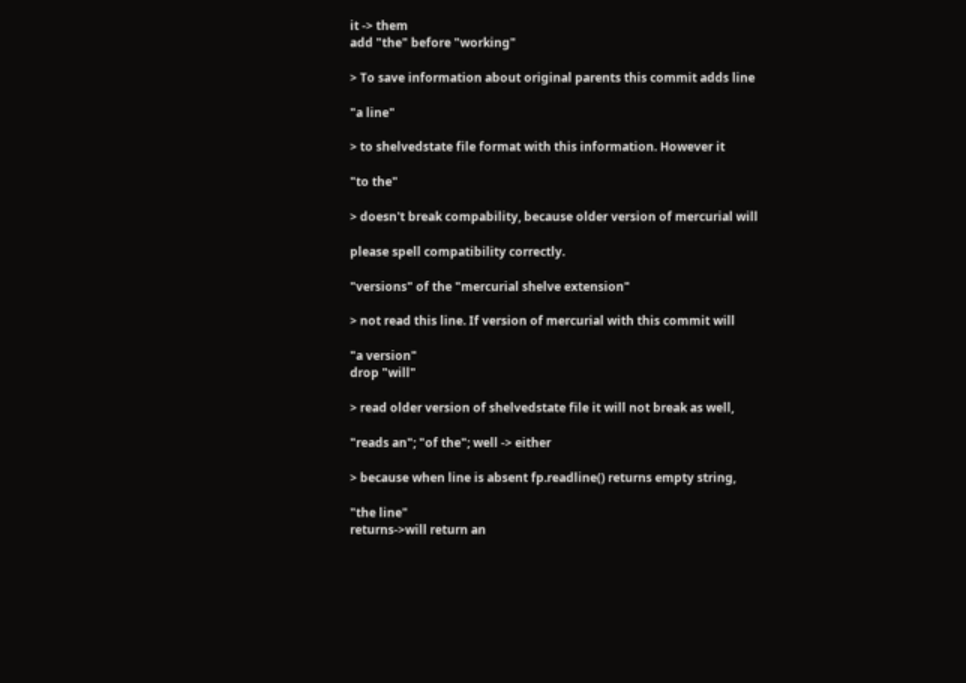it -> them
add "the" before "working"

> To save information about original parents this commit adds line

"a line"

> to shelvedstate file format with this information. However it

"to the"

> doesn't break compability, because older version of mercurial will

please spell compatibility correctly.

"versions" of the "mercurial shelve extension"

> not read this line. If version of mercurial with this commit will

"a version"
drop "will"

> read older version of shelvedstate file it will not break as well,

"reads an"; "of the"; well -> either

> because when line is absent fp.readline() returns empty string,

"the line"
returns->will return an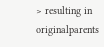> resulting in originalparents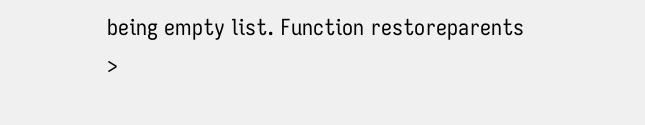being empty list. Function restoreparents
>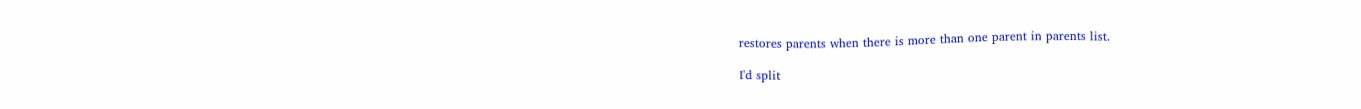restores parents when there is more than one parent in parents list.

I'd split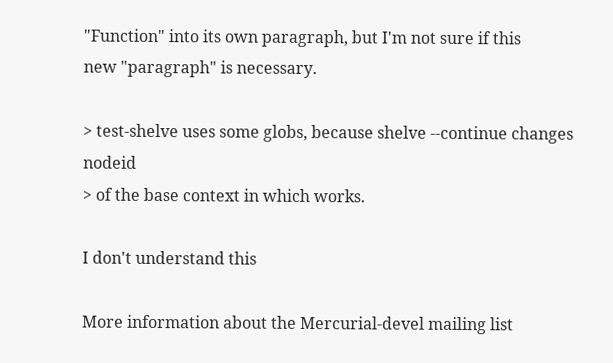"Function" into its own paragraph, but I'm not sure if this
new "paragraph" is necessary.

> test-shelve uses some globs, because shelve --continue changes nodeid
> of the base context in which works.

I don't understand this

More information about the Mercurial-devel mailing list